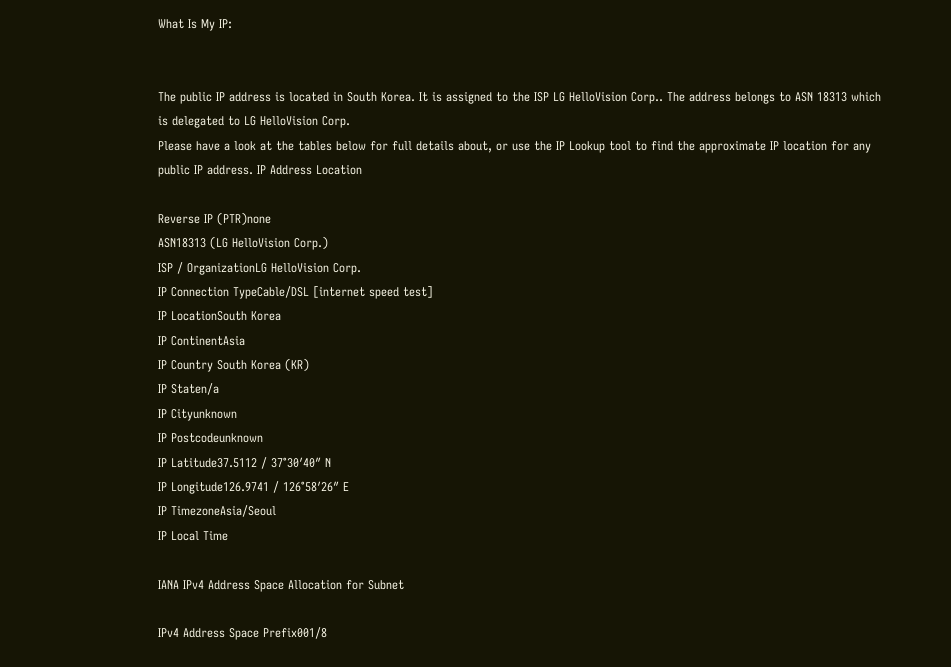What Is My IP:


The public IP address is located in South Korea. It is assigned to the ISP LG HelloVision Corp.. The address belongs to ASN 18313 which is delegated to LG HelloVision Corp.
Please have a look at the tables below for full details about, or use the IP Lookup tool to find the approximate IP location for any public IP address. IP Address Location

Reverse IP (PTR)none
ASN18313 (LG HelloVision Corp.)
ISP / OrganizationLG HelloVision Corp.
IP Connection TypeCable/DSL [internet speed test]
IP LocationSouth Korea
IP ContinentAsia
IP Country South Korea (KR)
IP Staten/a
IP Cityunknown
IP Postcodeunknown
IP Latitude37.5112 / 37°30′40″ N
IP Longitude126.9741 / 126°58′26″ E
IP TimezoneAsia/Seoul
IP Local Time

IANA IPv4 Address Space Allocation for Subnet

IPv4 Address Space Prefix001/8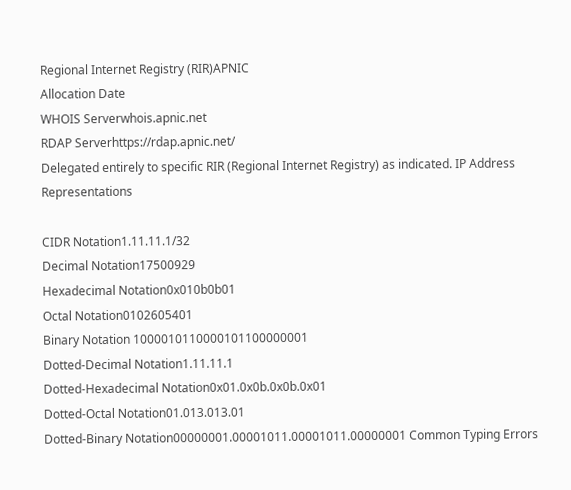Regional Internet Registry (RIR)APNIC
Allocation Date
WHOIS Serverwhois.apnic.net
RDAP Serverhttps://rdap.apnic.net/
Delegated entirely to specific RIR (Regional Internet Registry) as indicated. IP Address Representations

CIDR Notation1.11.11.1/32
Decimal Notation17500929
Hexadecimal Notation0x010b0b01
Octal Notation0102605401
Binary Notation 1000010110000101100000001
Dotted-Decimal Notation1.11.11.1
Dotted-Hexadecimal Notation0x01.0x0b.0x0b.0x01
Dotted-Octal Notation01.013.013.01
Dotted-Binary Notation00000001.00001011.00001011.00000001 Common Typing Errors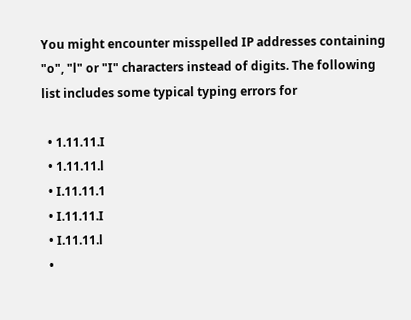You might encounter misspelled IP addresses containing "o", "l" or "I" characters instead of digits. The following list includes some typical typing errors for

  • 1.11.11.I
  • 1.11.11.l
  • I.11.11.1
  • I.11.11.I
  • I.11.11.l
  •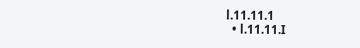l.11.11.1
  • l.11.11.I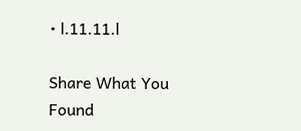• l.11.11.l

Share What You Found